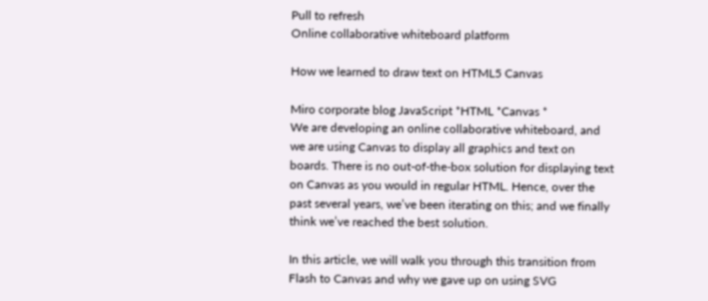Pull to refresh
Online collaborative whiteboard platform

How we learned to draw text on HTML5 Canvas

Miro corporate blog JavaScript *HTML *Canvas *
We are developing an online collaborative whiteboard, and we are using Canvas to display all graphics and text on boards. There is no out-of-the-box solution for displaying text on Canvas as you would in regular HTML. Hence, over the past several years, we’ve been iterating on this; and we finally think we’ve reached the best solution.

In this article, we will walk you through this transition from Flash to Canvas and why we gave up on using SVG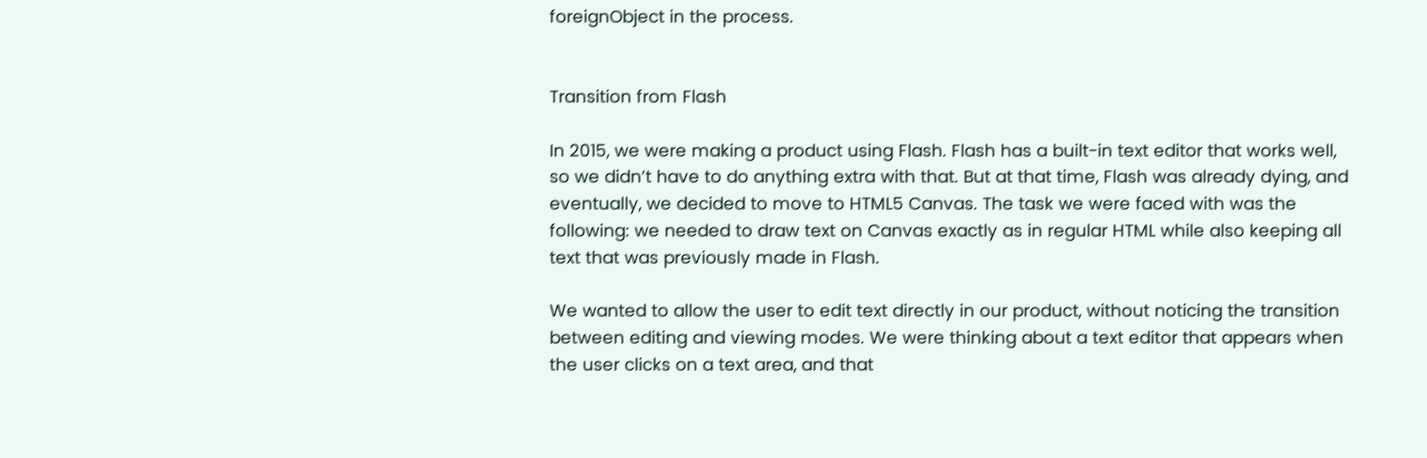foreignObject in the process.


Transition from Flash

In 2015, we were making a product using Flash. Flash has a built-in text editor that works well, so we didn’t have to do anything extra with that. But at that time, Flash was already dying, and eventually, we decided to move to HTML5 Canvas. The task we were faced with was the following: we needed to draw text on Canvas exactly as in regular HTML while also keeping all text that was previously made in Flash.

We wanted to allow the user to edit text directly in our product, without noticing the transition between editing and viewing modes. We were thinking about a text editor that appears when the user clicks on a text area, and that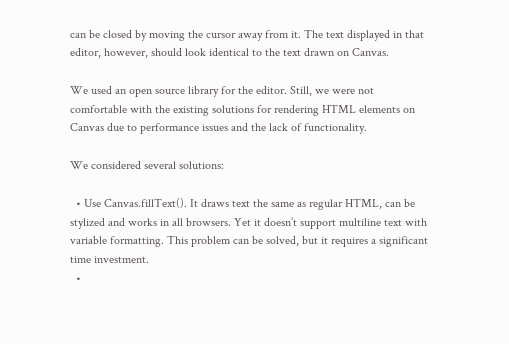can be closed by moving the cursor away from it. The text displayed in that editor, however, should look identical to the text drawn on Canvas.

We used an open source library for the editor. Still, we were not comfortable with the existing solutions for rendering HTML elements on Canvas due to performance issues and the lack of functionality.

We considered several solutions:

  • Use Canvas.fillText(). It draws text the same as regular HTML, can be stylized and works in all browsers. Yet it doesn’t support multiline text with variable formatting. This problem can be solved, but it requires a significant time investment.
  •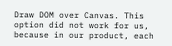Draw DOM over Canvas. This option did not work for us, because in our product, each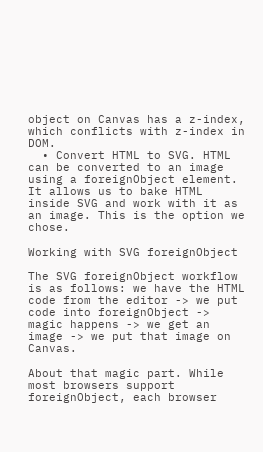object on Canvas has a z-index, which conflicts with z-index in DOM.
  • Convert HTML to SVG. HTML can be converted to an image using a foreignObject element. It allows us to bake HTML inside SVG and work with it as an image. This is the option we chose.

Working with SVG foreignObject

The SVG foreignObject workflow is as follows: we have the HTML code from the editor -> we put code into foreignObject -> magic happens -> we get an image -> we put that image on Canvas.

About that magic part. While most browsers support foreignObject, each browser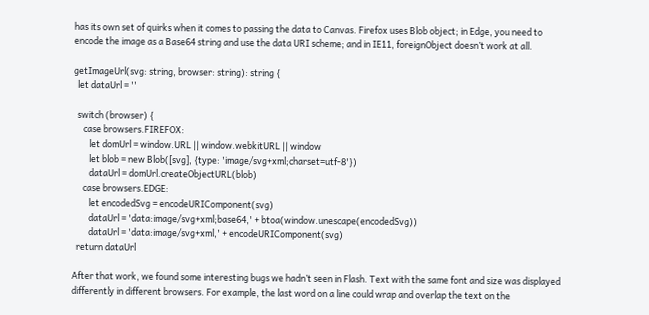has its own set of quirks when it comes to passing the data to Canvas. Firefox uses Blob object; in Edge, you need to encode the image as a Base64 string and use the data URI scheme; and in IE11, foreignObject doesn’t work at all.

getImageUrl(svg: string, browser: string): string {
  let dataUrl = ''

  switch (browser) {
     case browsers.FIREFOX:
        let domUrl = window.URL || window.webkitURL || window
        let blob = new Blob([svg], {type: 'image/svg+xml;charset=utf-8'})
        dataUrl = domUrl.createObjectURL(blob)
     case browsers.EDGE:
        let encodedSvg = encodeURIComponent(svg)
        dataUrl = 'data:image/svg+xml;base64,' + btoa(window.unescape(encodedSvg))
        dataUrl = 'data:image/svg+xml,' + encodeURIComponent(svg)
  return dataUrl

After that work, we found some interesting bugs we hadn’t seen in Flash. Text with the same font and size was displayed differently in different browsers. For example, the last word on a line could wrap and overlap the text on the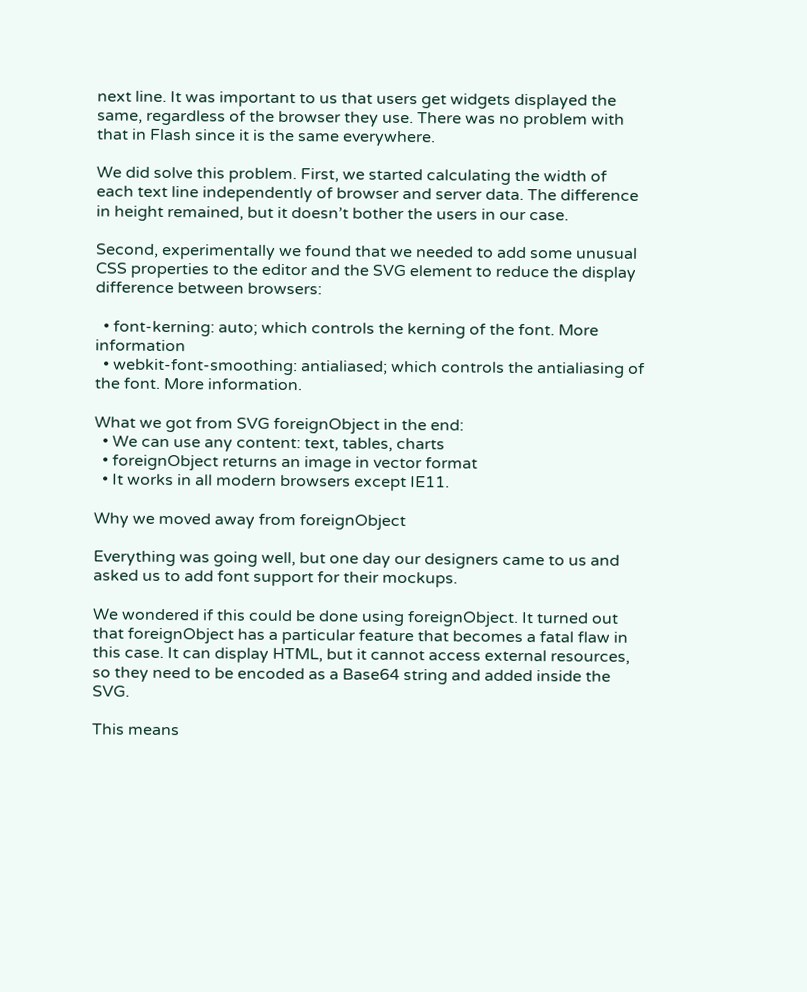next line. It was important to us that users get widgets displayed the same, regardless of the browser they use. There was no problem with that in Flash since it is the same everywhere.

We did solve this problem. First, we started calculating the width of each text line independently of browser and server data. The difference in height remained, but it doesn’t bother the users in our case.

Second, experimentally we found that we needed to add some unusual CSS properties to the editor and the SVG element to reduce the display difference between browsers:

  • font-kerning: auto; which controls the kerning of the font. More information
  • webkit-font-smoothing: antialiased; which controls the antialiasing of the font. More information.

What we got from SVG foreignObject in the end:
  • We can use any content: text, tables, charts
  • foreignObject returns an image in vector format
  • It works in all modern browsers except IE11.

Why we moved away from foreignObject

Everything was going well, but one day our designers came to us and asked us to add font support for their mockups.

We wondered if this could be done using foreignObject. It turned out that foreignObject has a particular feature that becomes a fatal flaw in this case. It can display HTML, but it cannot access external resources, so they need to be encoded as a Base64 string and added inside the SVG.

This means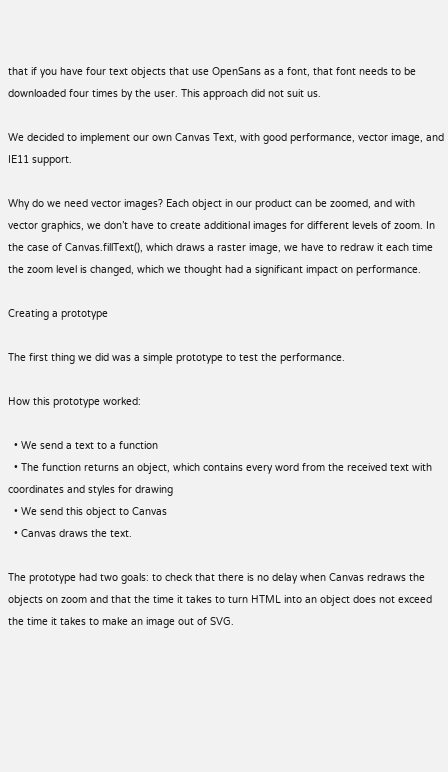that if you have four text objects that use OpenSans as a font, that font needs to be downloaded four times by the user. This approach did not suit us.

We decided to implement our own Canvas Text, with good performance, vector image, and IE11 support.

Why do we need vector images? Each object in our product can be zoomed, and with vector graphics, we don’t have to create additional images for different levels of zoom. In the case of Canvas.fillText(), which draws a raster image, we have to redraw it each time the zoom level is changed, which we thought had a significant impact on performance.

Creating a prototype

The first thing we did was a simple prototype to test the performance.

How this prototype worked:

  • We send a text to a function
  • The function returns an object, which contains every word from the received text with coordinates and styles for drawing
  • We send this object to Canvas
  • Canvas draws the text.

The prototype had two goals: to check that there is no delay when Canvas redraws the objects on zoom and that the time it takes to turn HTML into an object does not exceed the time it takes to make an image out of SVG.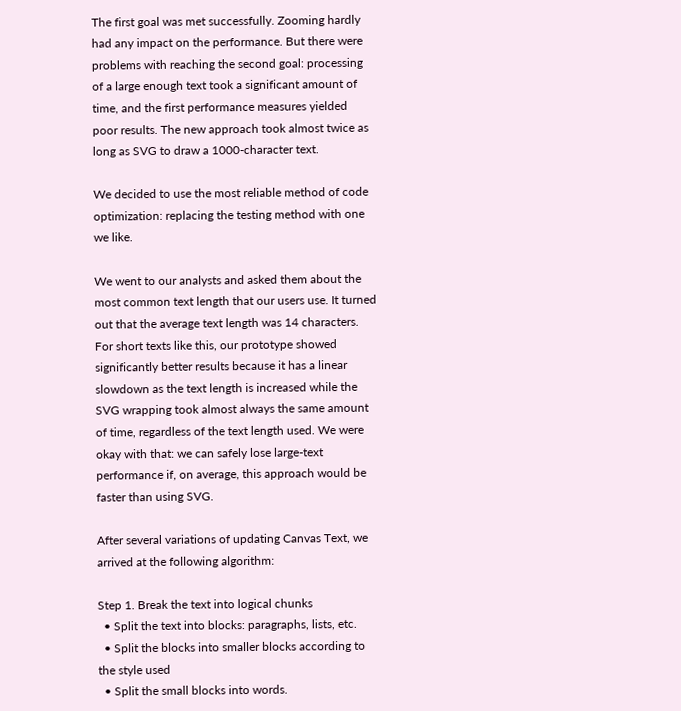The first goal was met successfully. Zooming hardly had any impact on the performance. But there were problems with reaching the second goal: processing of a large enough text took a significant amount of time, and the first performance measures yielded poor results. The new approach took almost twice as long as SVG to draw a 1000-character text.

We decided to use the most reliable method of code optimization: replacing the testing method with one we like.

We went to our analysts and asked them about the most common text length that our users use. It turned out that the average text length was 14 characters. For short texts like this, our prototype showed significantly better results because it has a linear slowdown as the text length is increased while the SVG wrapping took almost always the same amount of time, regardless of the text length used. We were okay with that: we can safely lose large-text performance if, on average, this approach would be faster than using SVG.

After several variations of updating Canvas Text, we arrived at the following algorithm:

Step 1. Break the text into logical chunks
  • Split the text into blocks: paragraphs, lists, etc.
  • Split the blocks into smaller blocks according to the style used
  • Split the small blocks into words.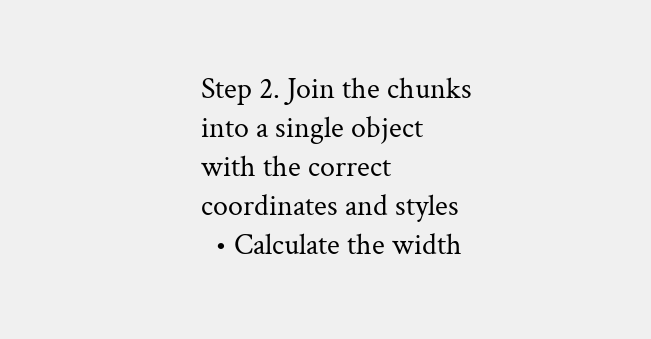Step 2. Join the chunks into a single object with the correct coordinates and styles
  • Calculate the width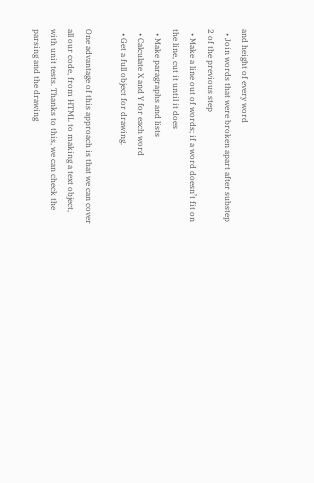and height of every word
  • Join words that were broken apart after substep 2 of the previous step
  • Make a line out of words; if a word doesn’t fit on the line, cut it until it does
  • Make paragraphs and lists
  • Calculate X and Y for each word
  • Get a full object for drawing.

One advantage of this approach is that we can cover all our code, from HTML to making a text object, with unit tests. Thanks to this, we can check the parsing and the drawing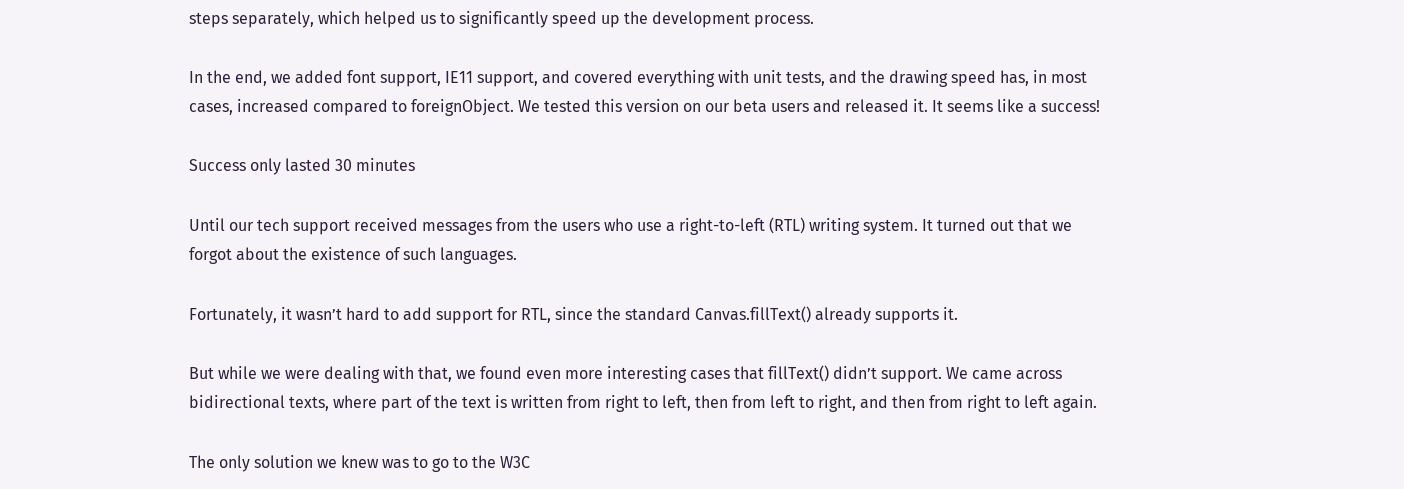steps separately, which helped us to significantly speed up the development process.

In the end, we added font support, IE11 support, and covered everything with unit tests, and the drawing speed has, in most cases, increased compared to foreignObject. We tested this version on our beta users and released it. It seems like a success!

Success only lasted 30 minutes

Until our tech support received messages from the users who use a right-to-left (RTL) writing system. It turned out that we forgot about the existence of such languages.

Fortunately, it wasn’t hard to add support for RTL, since the standard Canvas.fillText() already supports it.

But while we were dealing with that, we found even more interesting cases that fillText() didn’t support. We came across bidirectional texts, where part of the text is written from right to left, then from left to right, and then from right to left again.

The only solution we knew was to go to the W3C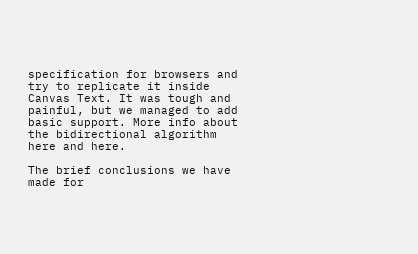specification for browsers and try to replicate it inside Canvas Text. It was tough and painful, but we managed to add basic support. More info about the bidirectional algorithm here and here.

The brief conclusions we have made for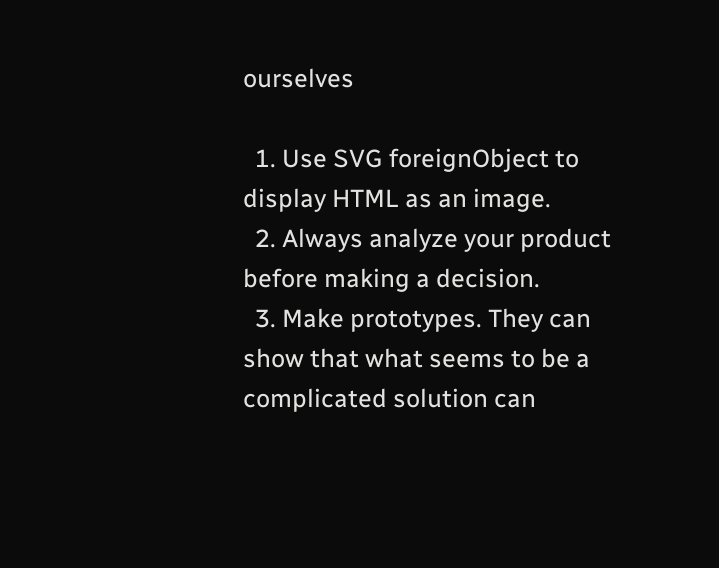ourselves

  1. Use SVG foreignObject to display HTML as an image.
  2. Always analyze your product before making a decision.
  3. Make prototypes. They can show that what seems to be a complicated solution can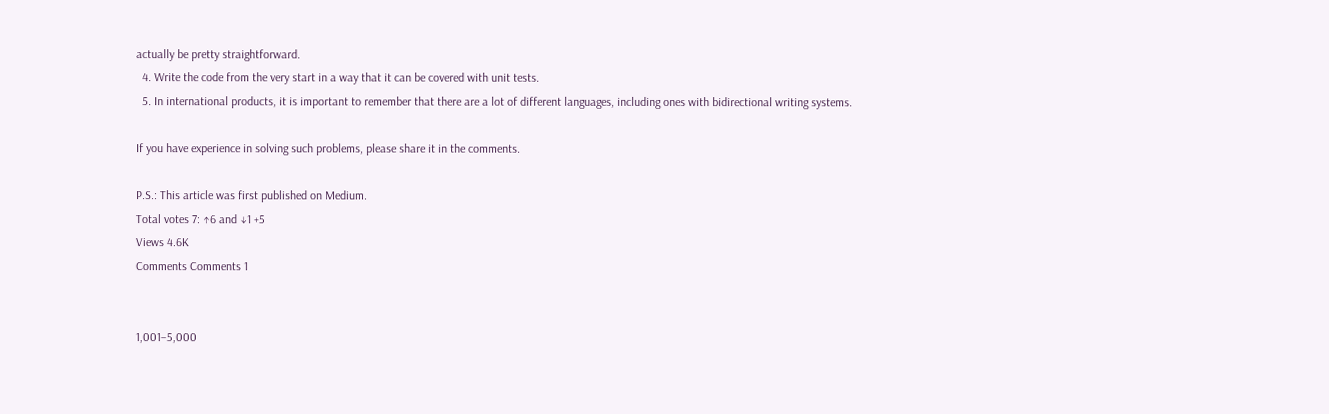actually be pretty straightforward.
  4. Write the code from the very start in a way that it can be covered with unit tests.
  5. In international products, it is important to remember that there are a lot of different languages, including ones with bidirectional writing systems.

If you have experience in solving such problems, please share it in the comments.

P.S.: This article was first published on Medium.
Total votes 7: ↑6 and ↓1 +5
Views 4.6K
Comments Comments 1


1,001–5,000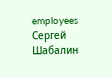employees
Сергей Шабалин